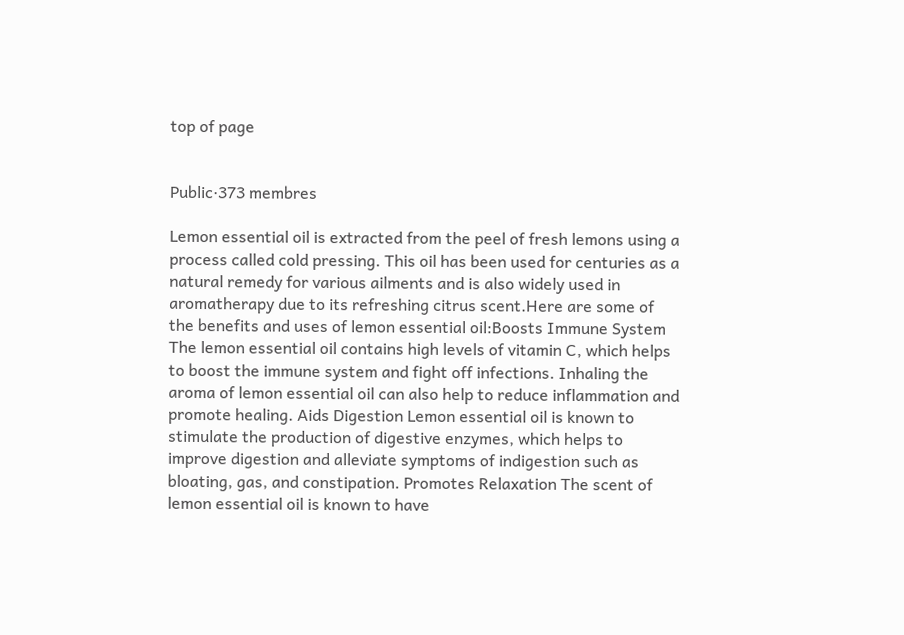top of page


Public·373 membres

Lemon essential oil is extracted from the peel of fresh lemons using a process called cold pressing. This oil has been used for centuries as a natural remedy for various ailments and is also widely used in aromatherapy due to its refreshing citrus scent.Here are some of the benefits and uses of lemon essential oil:Boosts Immune System The lemon essential oil contains high levels of vitamin C, which helps to boost the immune system and fight off infections. Inhaling the aroma of lemon essential oil can also help to reduce inflammation and promote healing. Aids Digestion Lemon essential oil is known to stimulate the production of digestive enzymes, which helps to improve digestion and alleviate symptoms of indigestion such as bloating, gas, and constipation. Promotes Relaxation The scent of lemon essential oil is known to have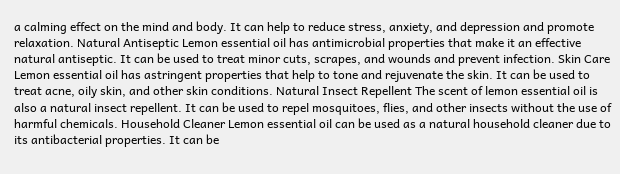a calming effect on the mind and body. It can help to reduce stress, anxiety, and depression and promote relaxation. Natural Antiseptic Lemon essential oil has antimicrobial properties that make it an effective natural antiseptic. It can be used to treat minor cuts, scrapes, and wounds and prevent infection. Skin Care Lemon essential oil has astringent properties that help to tone and rejuvenate the skin. It can be used to treat acne, oily skin, and other skin conditions. Natural Insect Repellent The scent of lemon essential oil is also a natural insect repellent. It can be used to repel mosquitoes, flies, and other insects without the use of harmful chemicals. Household Cleaner Lemon essential oil can be used as a natural household cleaner due to its antibacterial properties. It can be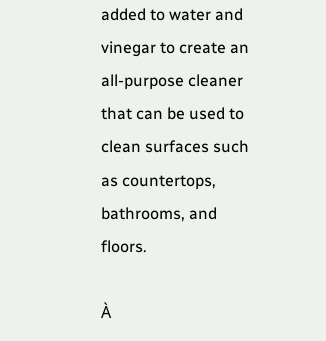added to water and vinegar to create an all-purpose cleaner that can be used to clean surfaces such as countertops, bathrooms, and floors.

À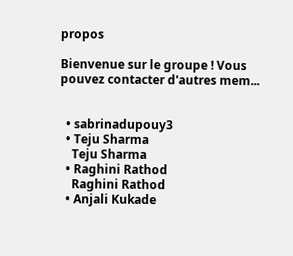propos

Bienvenue sur le groupe ! Vous pouvez contacter d'autres mem...


  • sabrinadupouy3
  • Teju Sharma
    Teju Sharma
  • Raghini Rathod
    Raghini Rathod
  • Anjali Kukade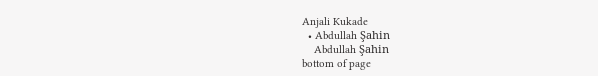Anjali Kukade
  • Abdullah Şahin
    Abdullah Şahin
bottom of page